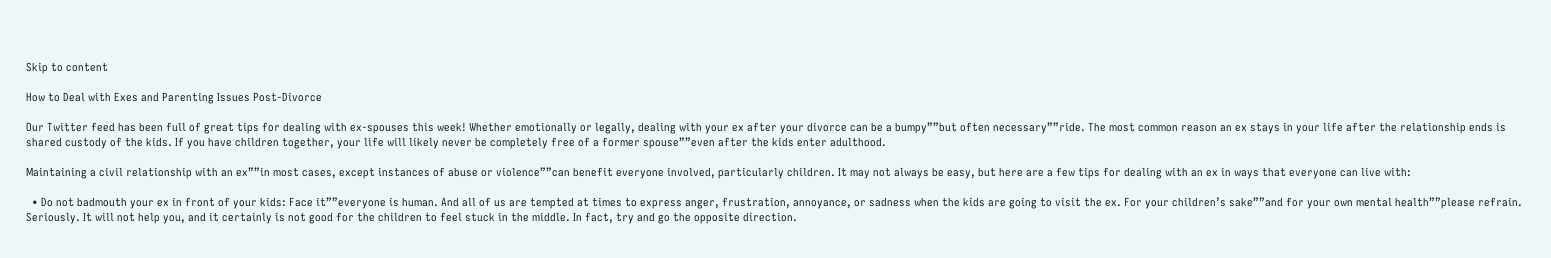Skip to content

How to Deal with Exes and Parenting Issues Post-Divorce

Our Twitter feed has been full of great tips for dealing with ex-spouses this week! Whether emotionally or legally, dealing with your ex after your divorce can be a bumpy””but often necessary””ride. The most common reason an ex stays in your life after the relationship ends is shared custody of the kids. If you have children together, your life will likely never be completely free of a former spouse””even after the kids enter adulthood.

Maintaining a civil relationship with an ex””in most cases, except instances of abuse or violence””can benefit everyone involved, particularly children. It may not always be easy, but here are a few tips for dealing with an ex in ways that everyone can live with:

  • Do not badmouth your ex in front of your kids: Face it””everyone is human. And all of us are tempted at times to express anger, frustration, annoyance, or sadness when the kids are going to visit the ex. For your children’s sake””and for your own mental health””please refrain. Seriously. It will not help you, and it certainly is not good for the children to feel stuck in the middle. In fact, try and go the opposite direction.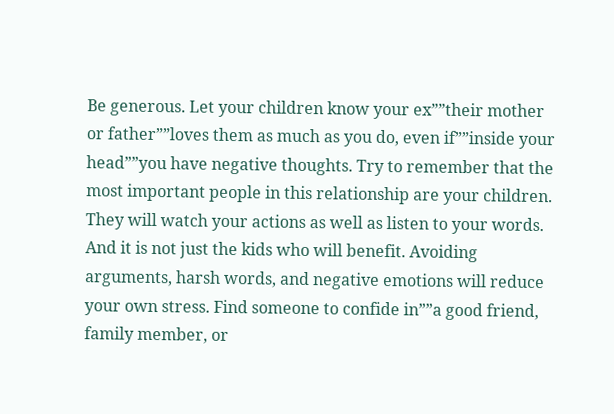Be generous. Let your children know your ex””their mother or father””loves them as much as you do, even if””inside your head””you have negative thoughts. Try to remember that the most important people in this relationship are your children. They will watch your actions as well as listen to your words. And it is not just the kids who will benefit. Avoiding arguments, harsh words, and negative emotions will reduce your own stress. Find someone to confide in””a good friend, family member, or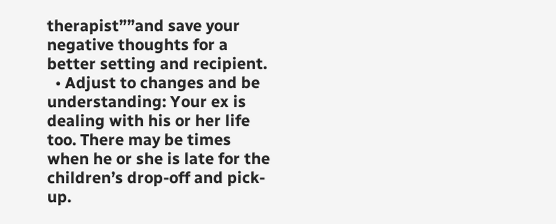therapist””and save your negative thoughts for a better setting and recipient.
  • Adjust to changes and be understanding: Your ex is dealing with his or her life too. There may be times when he or she is late for the children’s drop-off and pick-up.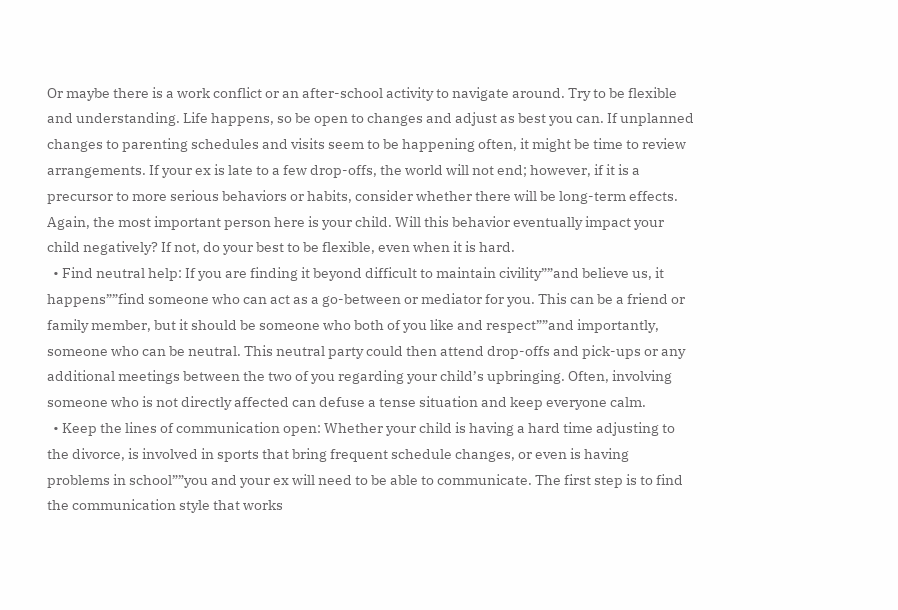Or maybe there is a work conflict or an after-school activity to navigate around. Try to be flexible and understanding. Life happens, so be open to changes and adjust as best you can. If unplanned changes to parenting schedules and visits seem to be happening often, it might be time to review arrangements. If your ex is late to a few drop-offs, the world will not end; however, if it is a precursor to more serious behaviors or habits, consider whether there will be long-term effects. Again, the most important person here is your child. Will this behavior eventually impact your child negatively? If not, do your best to be flexible, even when it is hard.
  • Find neutral help: If you are finding it beyond difficult to maintain civility””and believe us, it happens””find someone who can act as a go-between or mediator for you. This can be a friend or family member, but it should be someone who both of you like and respect””and importantly, someone who can be neutral. This neutral party could then attend drop-offs and pick-ups or any additional meetings between the two of you regarding your child’s upbringing. Often, involving someone who is not directly affected can defuse a tense situation and keep everyone calm.
  • Keep the lines of communication open: Whether your child is having a hard time adjusting to the divorce, is involved in sports that bring frequent schedule changes, or even is having problems in school””you and your ex will need to be able to communicate. The first step is to find the communication style that works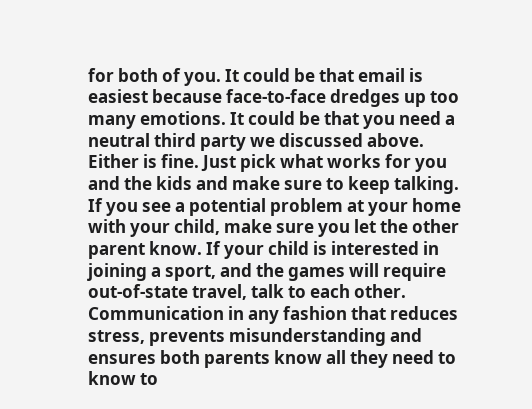for both of you. It could be that email is easiest because face-to-face dredges up too many emotions. It could be that you need a neutral third party we discussed above. Either is fine. Just pick what works for you and the kids and make sure to keep talking. If you see a potential problem at your home with your child, make sure you let the other parent know. If your child is interested in joining a sport, and the games will require out-of-state travel, talk to each other. Communication in any fashion that reduces stress, prevents misunderstanding and ensures both parents know all they need to know to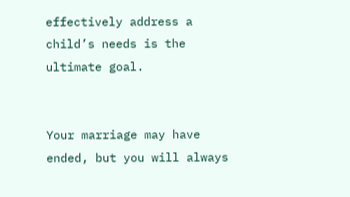effectively address a child’s needs is the ultimate goal.


Your marriage may have ended, but you will always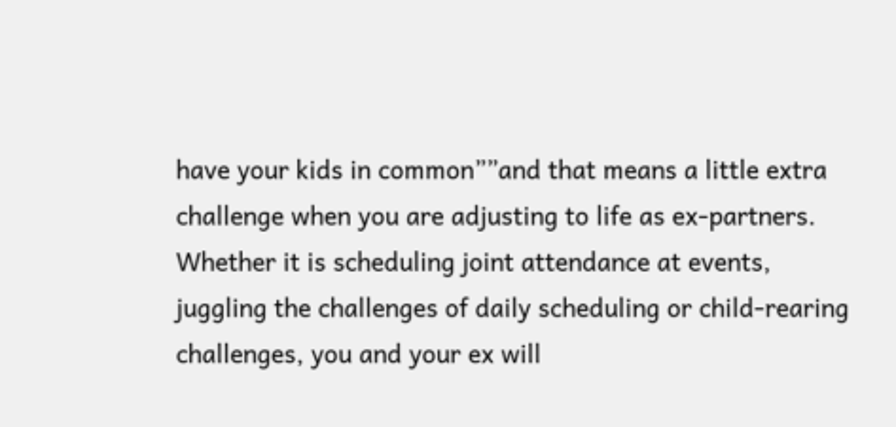have your kids in common””and that means a little extra challenge when you are adjusting to life as ex-partners. Whether it is scheduling joint attendance at events, juggling the challenges of daily scheduling or child-rearing challenges, you and your ex will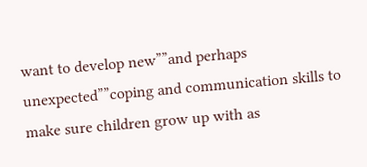want to develop new””and perhaps unexpected””coping and communication skills to make sure children grow up with as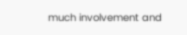much involvement and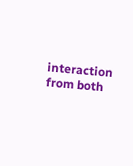interaction from both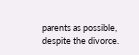parents as possible, despite the divorce.